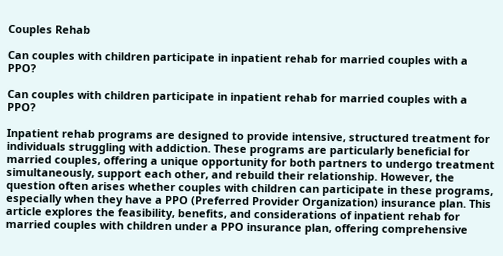Couples Rehab

Can couples with children participate in inpatient rehab for married couples with a PPO?

Can couples with children participate in inpatient rehab for married couples with a PPO?

Inpatient rehab programs are designed to provide intensive, structured treatment for individuals struggling with addiction. These programs are particularly beneficial for married couples, offering a unique opportunity for both partners to undergo treatment simultaneously, support each other, and rebuild their relationship. However, the question often arises whether couples with children can participate in these programs, especially when they have a PPO (Preferred Provider Organization) insurance plan. This article explores the feasibility, benefits, and considerations of inpatient rehab for married couples with children under a PPO insurance plan, offering comprehensive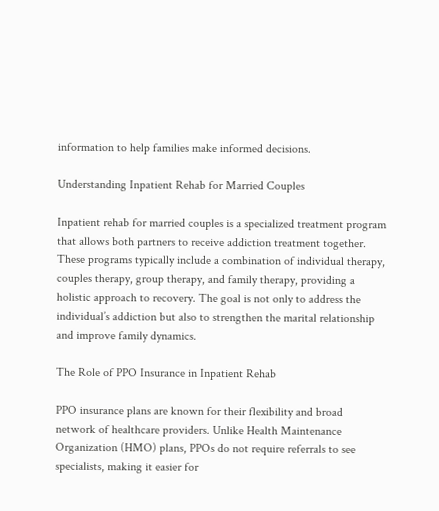information to help families make informed decisions.

Understanding Inpatient Rehab for Married Couples

Inpatient rehab for married couples is a specialized treatment program that allows both partners to receive addiction treatment together. These programs typically include a combination of individual therapy, couples therapy, group therapy, and family therapy, providing a holistic approach to recovery. The goal is not only to address the individual’s addiction but also to strengthen the marital relationship and improve family dynamics.

The Role of PPO Insurance in Inpatient Rehab

PPO insurance plans are known for their flexibility and broad network of healthcare providers. Unlike Health Maintenance Organization (HMO) plans, PPOs do not require referrals to see specialists, making it easier for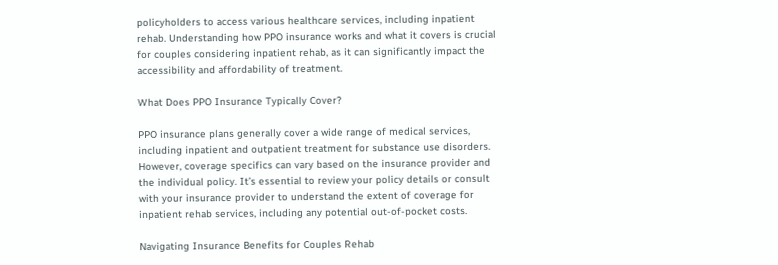policyholders to access various healthcare services, including inpatient rehab. Understanding how PPO insurance works and what it covers is crucial for couples considering inpatient rehab, as it can significantly impact the accessibility and affordability of treatment.

What Does PPO Insurance Typically Cover?

PPO insurance plans generally cover a wide range of medical services, including inpatient and outpatient treatment for substance use disorders. However, coverage specifics can vary based on the insurance provider and the individual policy. It’s essential to review your policy details or consult with your insurance provider to understand the extent of coverage for inpatient rehab services, including any potential out-of-pocket costs.

Navigating Insurance Benefits for Couples Rehab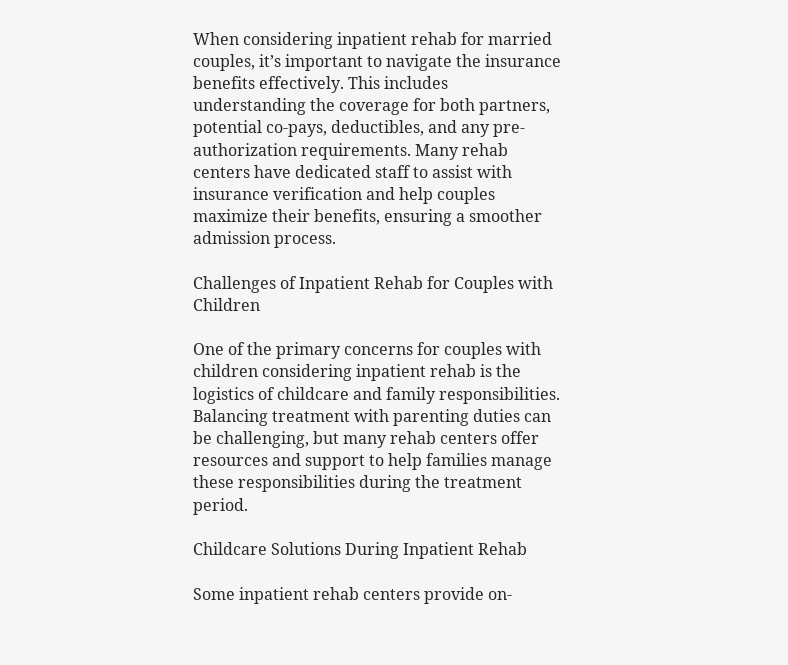When considering inpatient rehab for married couples, it’s important to navigate the insurance benefits effectively. This includes understanding the coverage for both partners, potential co-pays, deductibles, and any pre-authorization requirements. Many rehab centers have dedicated staff to assist with insurance verification and help couples maximize their benefits, ensuring a smoother admission process.

Challenges of Inpatient Rehab for Couples with Children

One of the primary concerns for couples with children considering inpatient rehab is the logistics of childcare and family responsibilities. Balancing treatment with parenting duties can be challenging, but many rehab centers offer resources and support to help families manage these responsibilities during the treatment period.

Childcare Solutions During Inpatient Rehab

Some inpatient rehab centers provide on-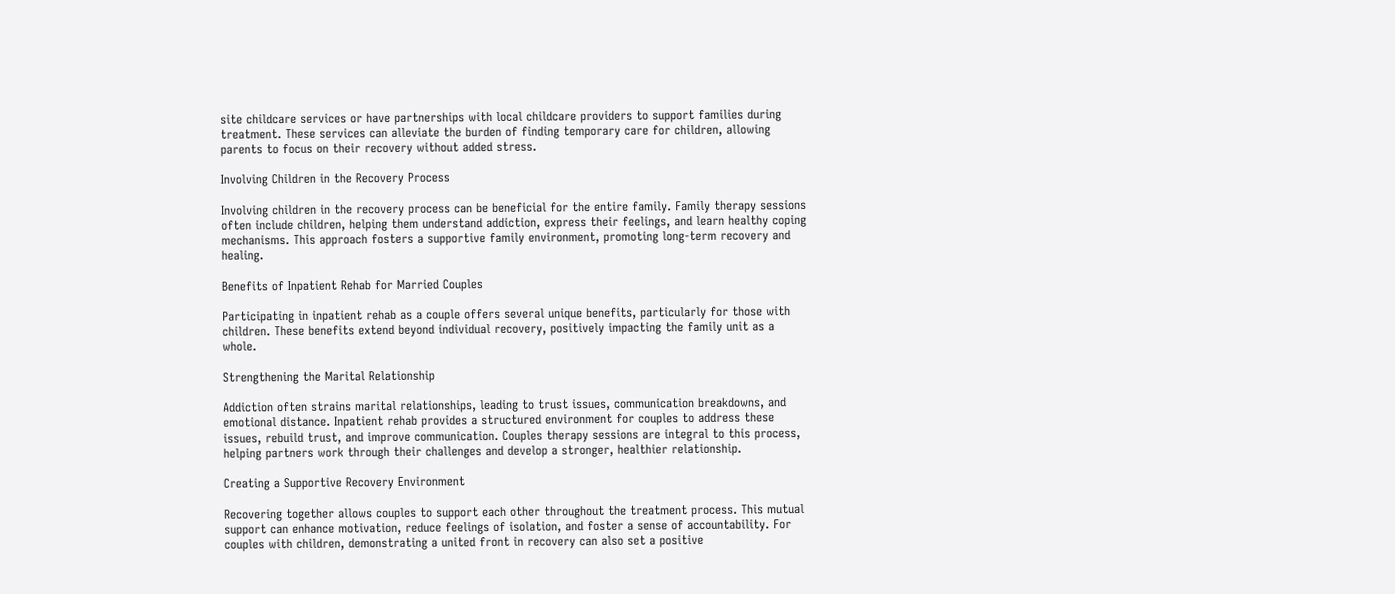site childcare services or have partnerships with local childcare providers to support families during treatment. These services can alleviate the burden of finding temporary care for children, allowing parents to focus on their recovery without added stress.

Involving Children in the Recovery Process

Involving children in the recovery process can be beneficial for the entire family. Family therapy sessions often include children, helping them understand addiction, express their feelings, and learn healthy coping mechanisms. This approach fosters a supportive family environment, promoting long-term recovery and healing.

Benefits of Inpatient Rehab for Married Couples

Participating in inpatient rehab as a couple offers several unique benefits, particularly for those with children. These benefits extend beyond individual recovery, positively impacting the family unit as a whole.

Strengthening the Marital Relationship

Addiction often strains marital relationships, leading to trust issues, communication breakdowns, and emotional distance. Inpatient rehab provides a structured environment for couples to address these issues, rebuild trust, and improve communication. Couples therapy sessions are integral to this process, helping partners work through their challenges and develop a stronger, healthier relationship.

Creating a Supportive Recovery Environment

Recovering together allows couples to support each other throughout the treatment process. This mutual support can enhance motivation, reduce feelings of isolation, and foster a sense of accountability. For couples with children, demonstrating a united front in recovery can also set a positive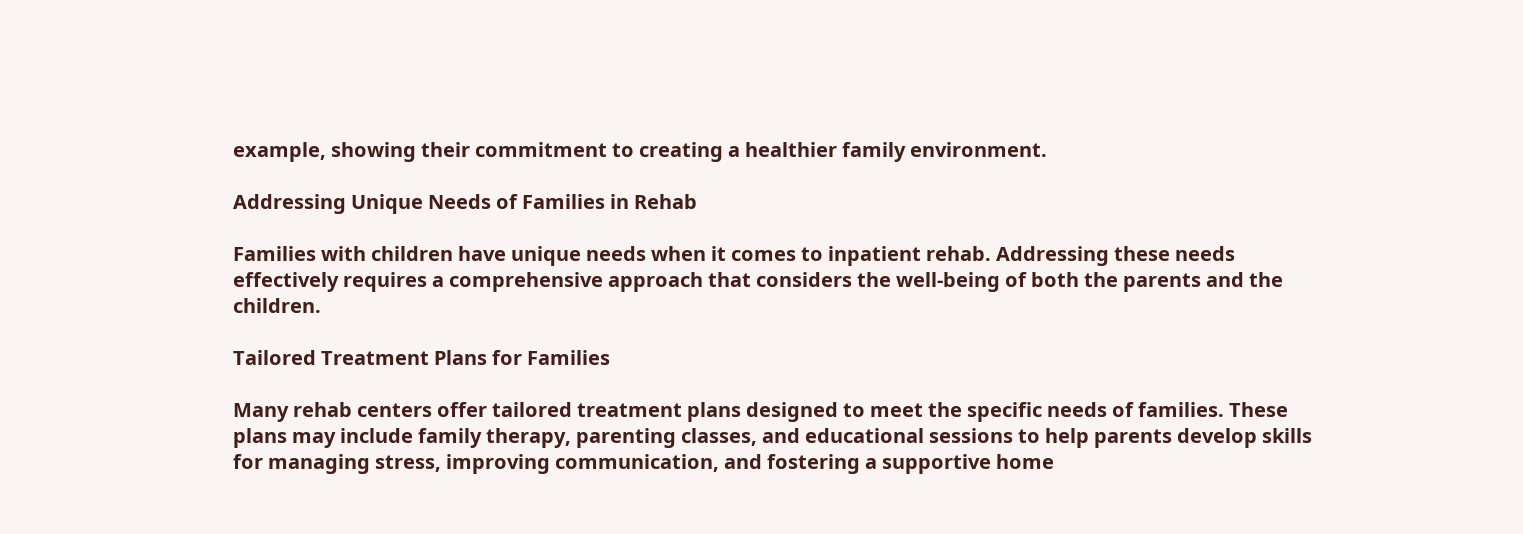example, showing their commitment to creating a healthier family environment.

Addressing Unique Needs of Families in Rehab

Families with children have unique needs when it comes to inpatient rehab. Addressing these needs effectively requires a comprehensive approach that considers the well-being of both the parents and the children.

Tailored Treatment Plans for Families

Many rehab centers offer tailored treatment plans designed to meet the specific needs of families. These plans may include family therapy, parenting classes, and educational sessions to help parents develop skills for managing stress, improving communication, and fostering a supportive home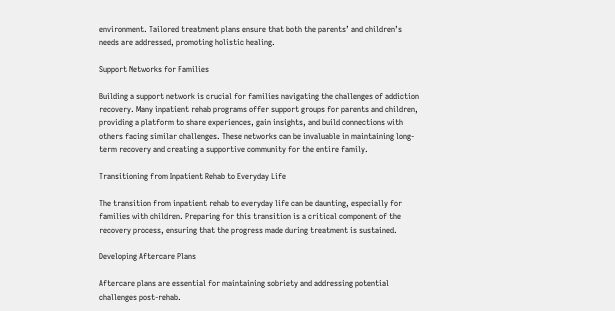environment. Tailored treatment plans ensure that both the parents’ and children’s needs are addressed, promoting holistic healing.

Support Networks for Families

Building a support network is crucial for families navigating the challenges of addiction recovery. Many inpatient rehab programs offer support groups for parents and children, providing a platform to share experiences, gain insights, and build connections with others facing similar challenges. These networks can be invaluable in maintaining long-term recovery and creating a supportive community for the entire family.

Transitioning from Inpatient Rehab to Everyday Life

The transition from inpatient rehab to everyday life can be daunting, especially for families with children. Preparing for this transition is a critical component of the recovery process, ensuring that the progress made during treatment is sustained.

Developing Aftercare Plans

Aftercare plans are essential for maintaining sobriety and addressing potential challenges post-rehab.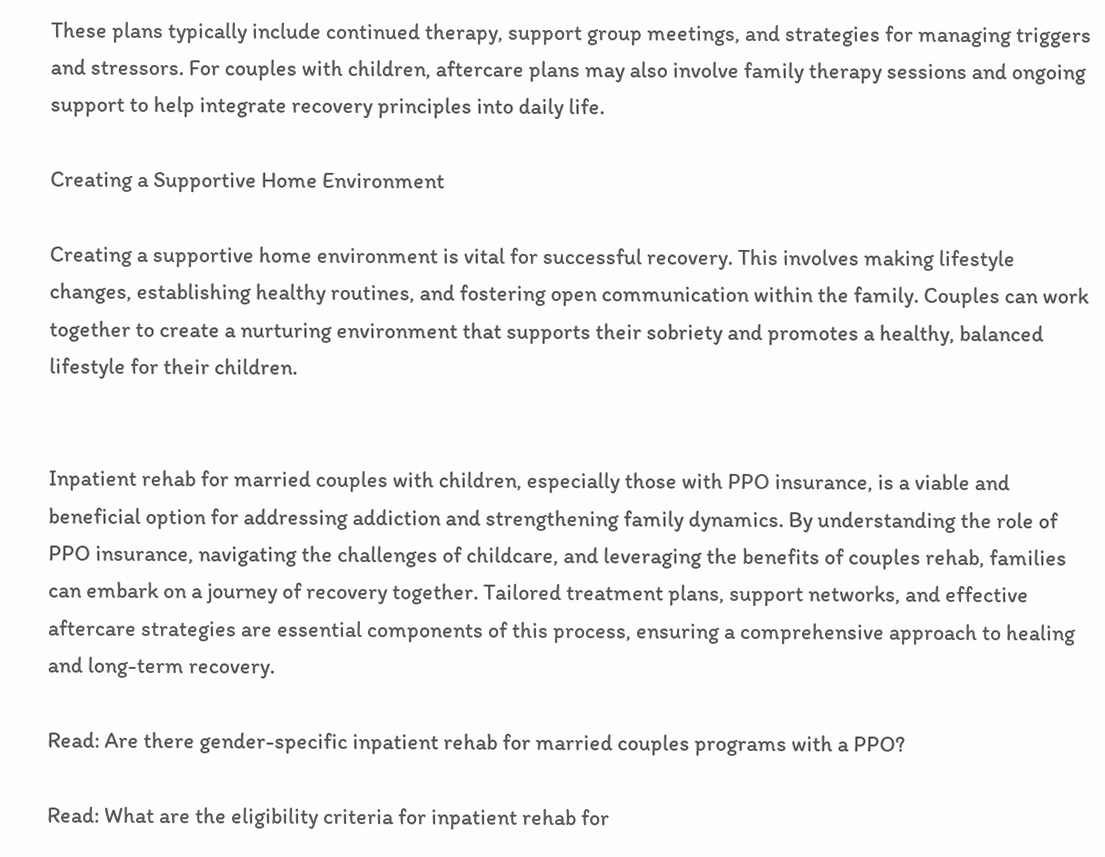These plans typically include continued therapy, support group meetings, and strategies for managing triggers and stressors. For couples with children, aftercare plans may also involve family therapy sessions and ongoing support to help integrate recovery principles into daily life.

Creating a Supportive Home Environment

Creating a supportive home environment is vital for successful recovery. This involves making lifestyle changes, establishing healthy routines, and fostering open communication within the family. Couples can work together to create a nurturing environment that supports their sobriety and promotes a healthy, balanced lifestyle for their children.


Inpatient rehab for married couples with children, especially those with PPO insurance, is a viable and beneficial option for addressing addiction and strengthening family dynamics. By understanding the role of PPO insurance, navigating the challenges of childcare, and leveraging the benefits of couples rehab, families can embark on a journey of recovery together. Tailored treatment plans, support networks, and effective aftercare strategies are essential components of this process, ensuring a comprehensive approach to healing and long-term recovery.

Read: Are there gender-specific inpatient rehab for married couples programs with a PPO?

Read: What are the eligibility criteria for inpatient rehab for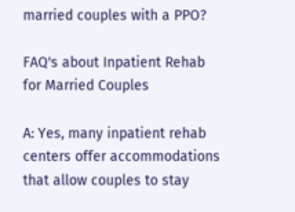married couples with a PPO?

FAQ's about Inpatient Rehab for Married Couples

A: Yes, many inpatient rehab centers offer accommodations that allow couples to stay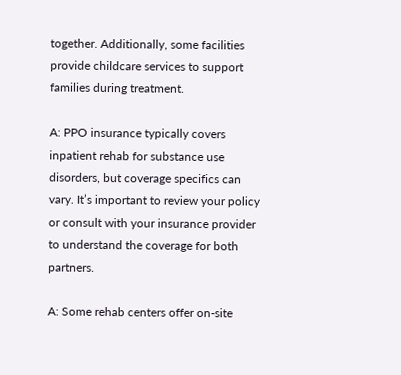together. Additionally, some facilities provide childcare services to support families during treatment.

A: PPO insurance typically covers inpatient rehab for substance use disorders, but coverage specifics can vary. It’s important to review your policy or consult with your insurance provider to understand the coverage for both partners.

A: Some rehab centers offer on-site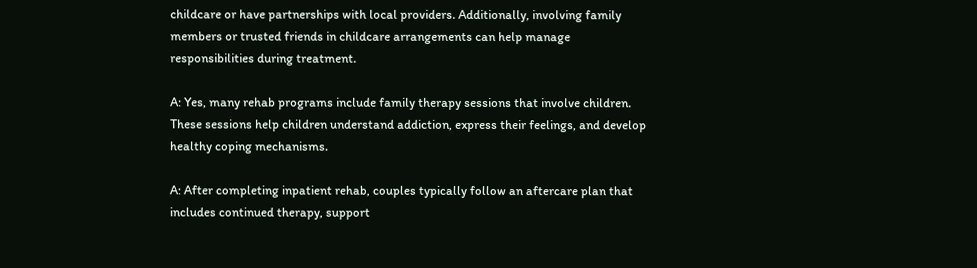childcare or have partnerships with local providers. Additionally, involving family members or trusted friends in childcare arrangements can help manage responsibilities during treatment.

A: Yes, many rehab programs include family therapy sessions that involve children. These sessions help children understand addiction, express their feelings, and develop healthy coping mechanisms.

A: After completing inpatient rehab, couples typically follow an aftercare plan that includes continued therapy, support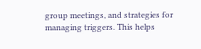group meetings, and strategies for managing triggers. This helps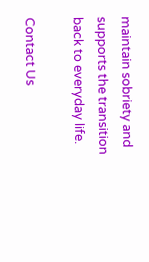maintain sobriety and supports the transition back to everyday life.

Contact Us